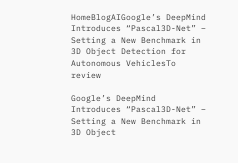HomeBlogAIGoogle’s DeepMind Introduces “Pascal3D-Net” – Setting a New Benchmark in 3D Object Detection for Autonomous VehiclesTo review

Google’s DeepMind Introduces “Pascal3D-Net” – Setting a New Benchmark in 3D Object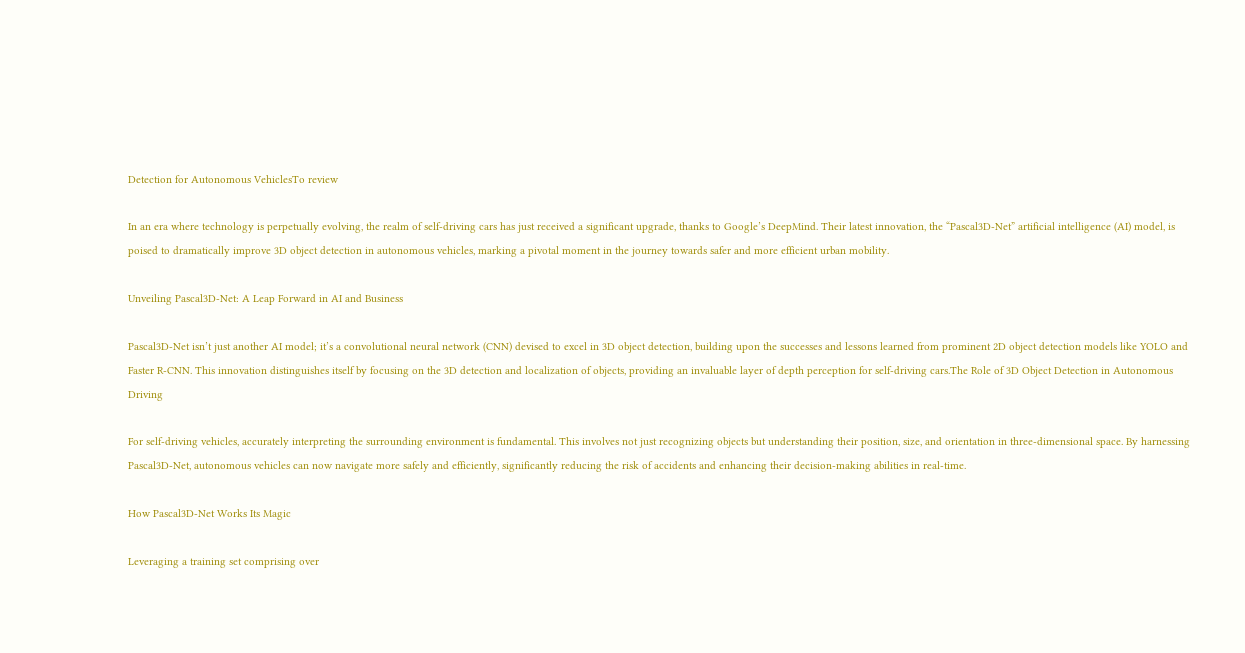Detection for Autonomous VehiclesTo review

In an era where technology is perpetually evolving, the realm of self-driving cars has just received a significant upgrade, thanks to Google’s DeepMind. Their latest innovation, the “Pascal3D-Net” artificial intelligence (AI) model, is poised to dramatically improve 3D object detection in autonomous vehicles, marking a pivotal moment in the journey towards safer and more efficient urban mobility.

Unveiling Pascal3D-Net: A Leap Forward in AI and Business

Pascal3D-Net isn’t just another AI model; it’s a convolutional neural network (CNN) devised to excel in 3D object detection, building upon the successes and lessons learned from prominent 2D object detection models like YOLO and Faster R-CNN. This innovation distinguishes itself by focusing on the 3D detection and localization of objects, providing an invaluable layer of depth perception for self-driving cars.The Role of 3D Object Detection in Autonomous Driving

For self-driving vehicles, accurately interpreting the surrounding environment is fundamental. This involves not just recognizing objects but understanding their position, size, and orientation in three-dimensional space. By harnessing Pascal3D-Net, autonomous vehicles can now navigate more safely and efficiently, significantly reducing the risk of accidents and enhancing their decision-making abilities in real-time.

How Pascal3D-Net Works Its Magic

Leveraging a training set comprising over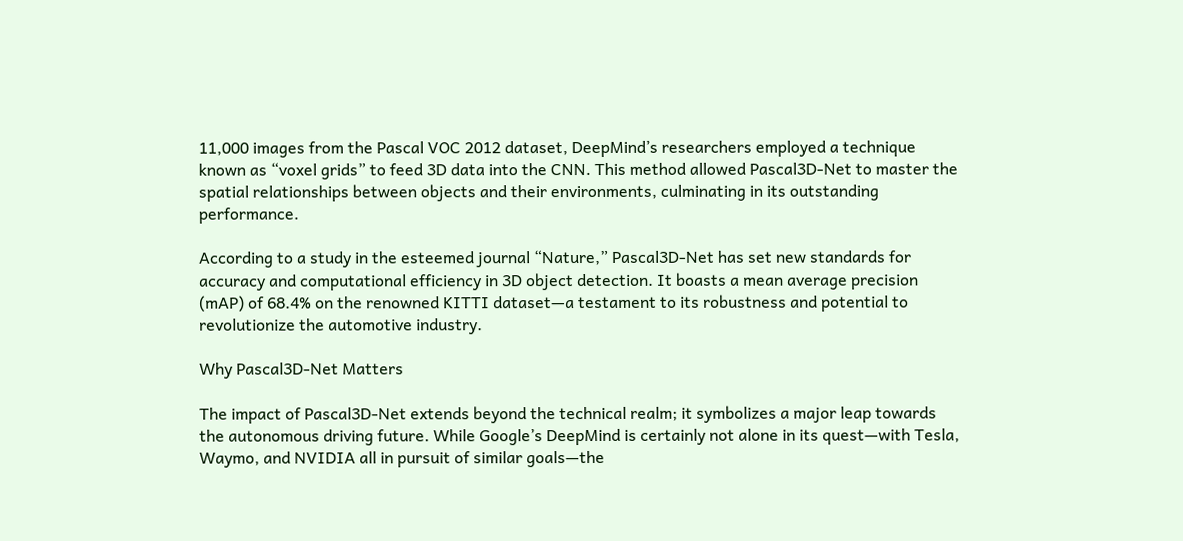11,000 images from the Pascal VOC 2012 dataset, DeepMind’s researchers employed a technique known as “voxel grids” to feed 3D data into the CNN. This method allowed Pascal3D-Net to master the spatial relationships between objects and their environments, culminating in its outstanding performance.

According to a study in the esteemed journal “Nature,” Pascal3D-Net has set new standards for accuracy and computational efficiency in 3D object detection. It boasts a mean average precision (mAP) of 68.4% on the renowned KITTI dataset—a testament to its robustness and potential to revolutionize the automotive industry.

Why Pascal3D-Net Matters

The impact of Pascal3D-Net extends beyond the technical realm; it symbolizes a major leap towards the autonomous driving future. While Google’s DeepMind is certainly not alone in its quest—with Tesla, Waymo, and NVIDIA all in pursuit of similar goals—the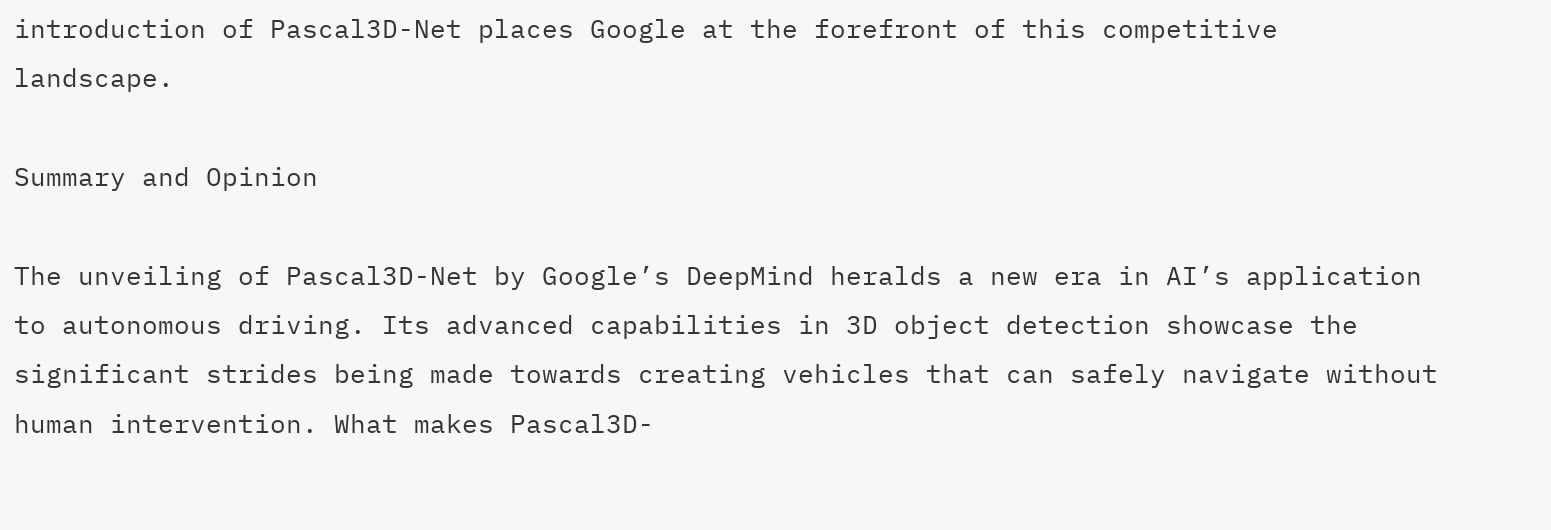introduction of Pascal3D-Net places Google at the forefront of this competitive landscape.

Summary and Opinion

The unveiling of Pascal3D-Net by Google’s DeepMind heralds a new era in AI’s application to autonomous driving. Its advanced capabilities in 3D object detection showcase the significant strides being made towards creating vehicles that can safely navigate without human intervention. What makes Pascal3D-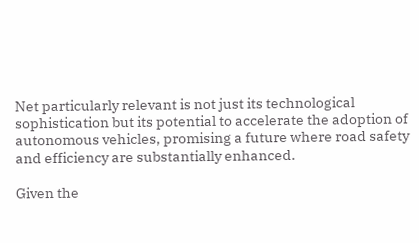Net particularly relevant is not just its technological sophistication but its potential to accelerate the adoption of autonomous vehicles, promising a future where road safety and efficiency are substantially enhanced.

Given the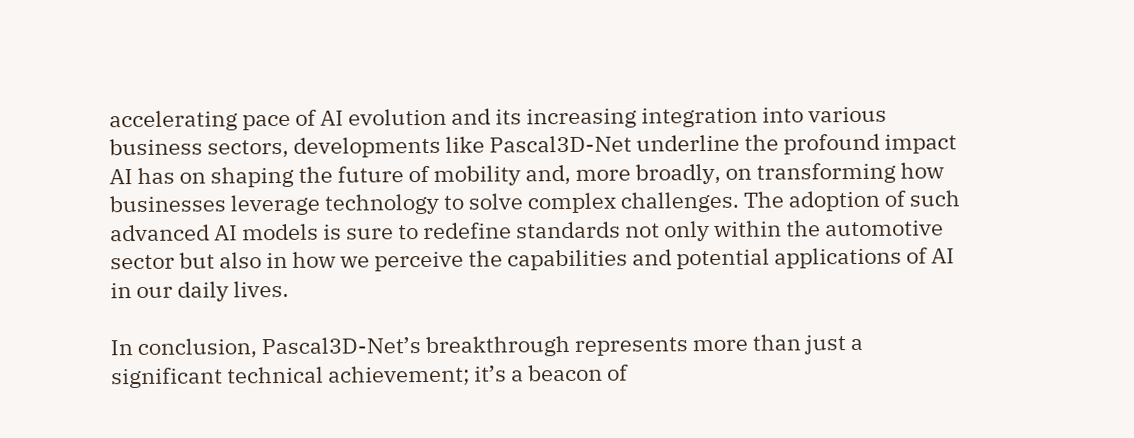accelerating pace of AI evolution and its increasing integration into various business sectors, developments like Pascal3D-Net underline the profound impact AI has on shaping the future of mobility and, more broadly, on transforming how businesses leverage technology to solve complex challenges. The adoption of such advanced AI models is sure to redefine standards not only within the automotive sector but also in how we perceive the capabilities and potential applications of AI in our daily lives.

In conclusion, Pascal3D-Net’s breakthrough represents more than just a significant technical achievement; it’s a beacon of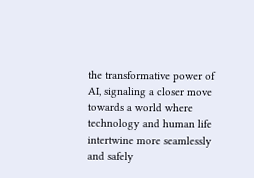the transformative power of AI, signaling a closer move towards a world where technology and human life intertwine more seamlessly and safely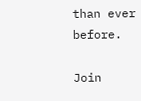than ever before.

Join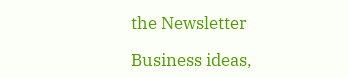the Newsletter

Business ideas,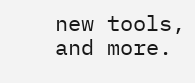new tools, and more.